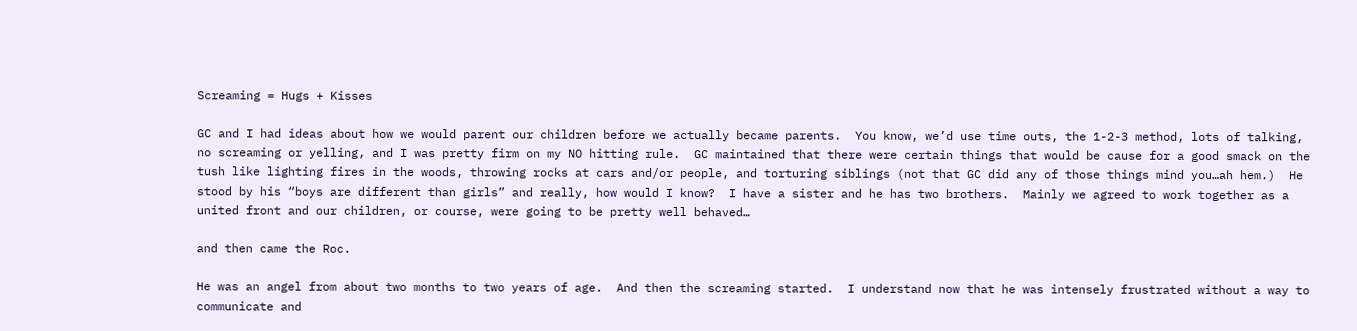Screaming = Hugs + Kisses

GC and I had ideas about how we would parent our children before we actually became parents.  You know, we’d use time outs, the 1-2-3 method, lots of talking, no screaming or yelling, and I was pretty firm on my NO hitting rule.  GC maintained that there were certain things that would be cause for a good smack on the tush like lighting fires in the woods, throwing rocks at cars and/or people, and torturing siblings (not that GC did any of those things mind you…ah hem.)  He stood by his “boys are different than girls” and really, how would I know?  I have a sister and he has two brothers.  Mainly we agreed to work together as a united front and our children, or course, were going to be pretty well behaved…

and then came the Roc.

He was an angel from about two months to two years of age.  And then the screaming started.  I understand now that he was intensely frustrated without a way to communicate and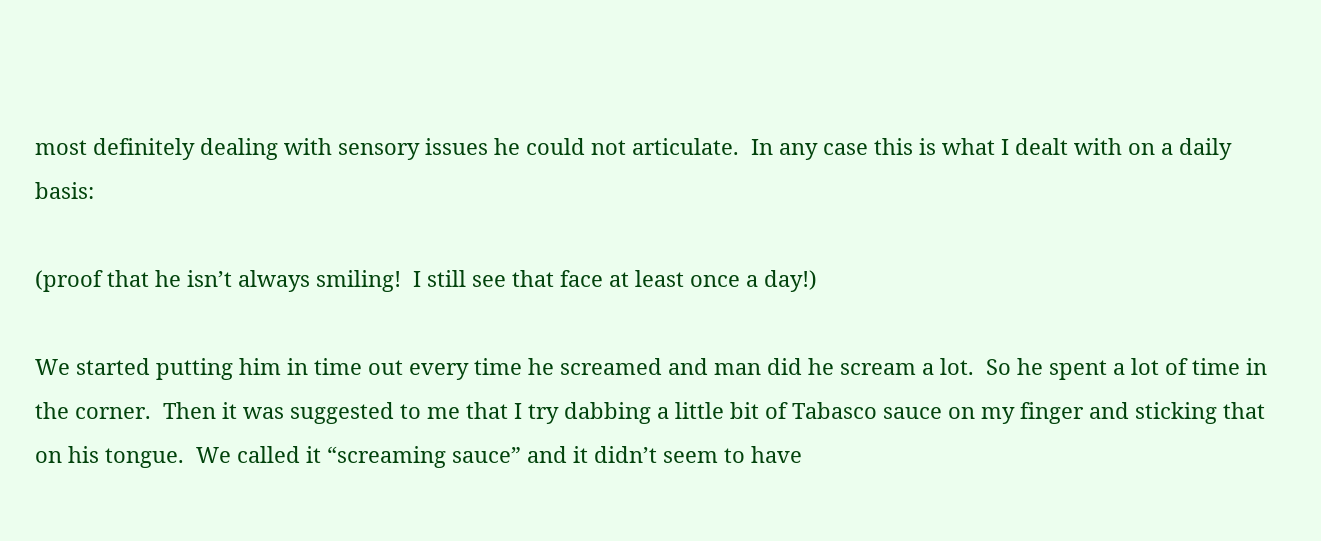most definitely dealing with sensory issues he could not articulate.  In any case this is what I dealt with on a daily basis:

(proof that he isn’t always smiling!  I still see that face at least once a day!)

We started putting him in time out every time he screamed and man did he scream a lot.  So he spent a lot of time in the corner.  Then it was suggested to me that I try dabbing a little bit of Tabasco sauce on my finger and sticking that on his tongue.  We called it “screaming sauce” and it didn’t seem to have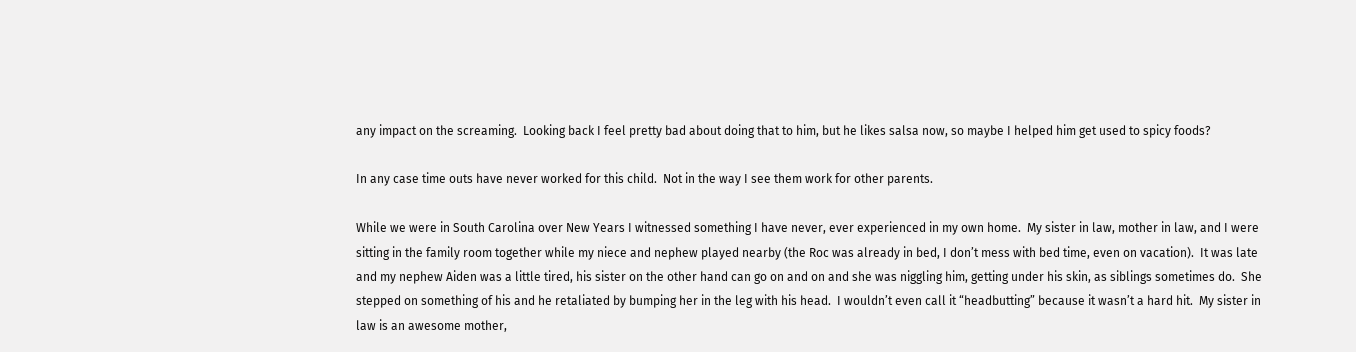any impact on the screaming.  Looking back I feel pretty bad about doing that to him, but he likes salsa now, so maybe I helped him get used to spicy foods?

In any case time outs have never worked for this child.  Not in the way I see them work for other parents.

While we were in South Carolina over New Years I witnessed something I have never, ever experienced in my own home.  My sister in law, mother in law, and I were sitting in the family room together while my niece and nephew played nearby (the Roc was already in bed, I don’t mess with bed time, even on vacation).  It was late and my nephew Aiden was a little tired, his sister on the other hand can go on and on and she was niggling him, getting under his skin, as siblings sometimes do.  She stepped on something of his and he retaliated by bumping her in the leg with his head.  I wouldn’t even call it “headbutting” because it wasn’t a hard hit.  My sister in law is an awesome mother,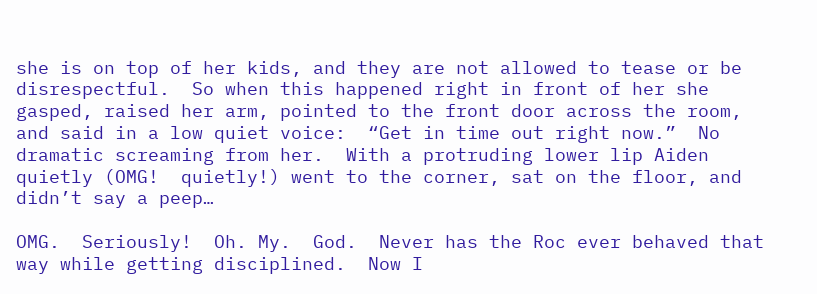she is on top of her kids, and they are not allowed to tease or be disrespectful.  So when this happened right in front of her she gasped, raised her arm, pointed to the front door across the room, and said in a low quiet voice:  “Get in time out right now.”  No dramatic screaming from her.  With a protruding lower lip Aiden quietly (OMG!  quietly!) went to the corner, sat on the floor, and didn’t say a peep…

OMG.  Seriously!  Oh. My.  God.  Never has the Roc ever behaved that way while getting disciplined.  Now I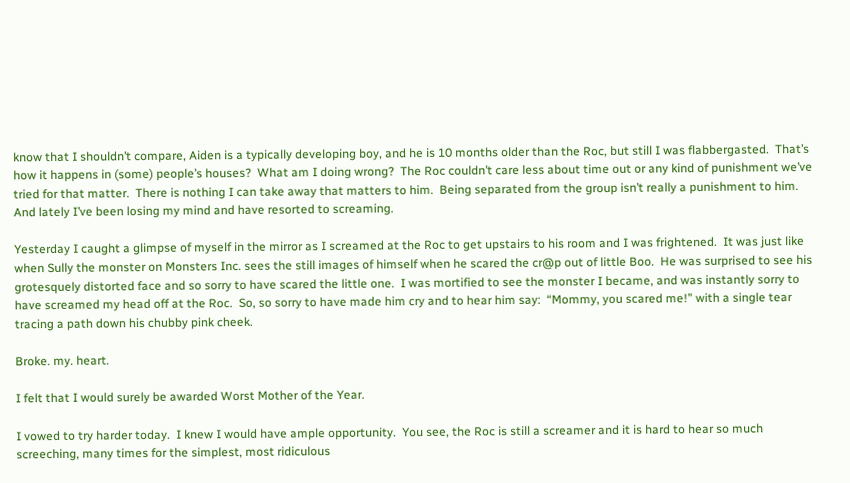know that I shouldn’t compare, Aiden is a typically developing boy, and he is 10 months older than the Roc, but still I was flabbergasted.  That’s how it happens in (some) people’s houses?  What am I doing wrong?  The Roc couldn’t care less about time out or any kind of punishment we’ve tried for that matter.  There is nothing I can take away that matters to him.  Being separated from the group isn’t really a punishment to him.  And lately I’ve been losing my mind and have resorted to screaming.

Yesterday I caught a glimpse of myself in the mirror as I screamed at the Roc to get upstairs to his room and I was frightened.  It was just like when Sully the monster on Monsters Inc. sees the still images of himself when he scared the cr@p out of little Boo.  He was surprised to see his grotesquely distorted face and so sorry to have scared the little one.  I was mortified to see the monster I became, and was instantly sorry to have screamed my head off at the Roc.  So, so sorry to have made him cry and to hear him say:  “Mommy, you scared me!” with a single tear tracing a path down his chubby pink cheek.

Broke. my. heart.

I felt that I would surely be awarded Worst Mother of the Year.

I vowed to try harder today.  I knew I would have ample opportunity.  You see, the Roc is still a screamer and it is hard to hear so much screeching, many times for the simplest, most ridiculous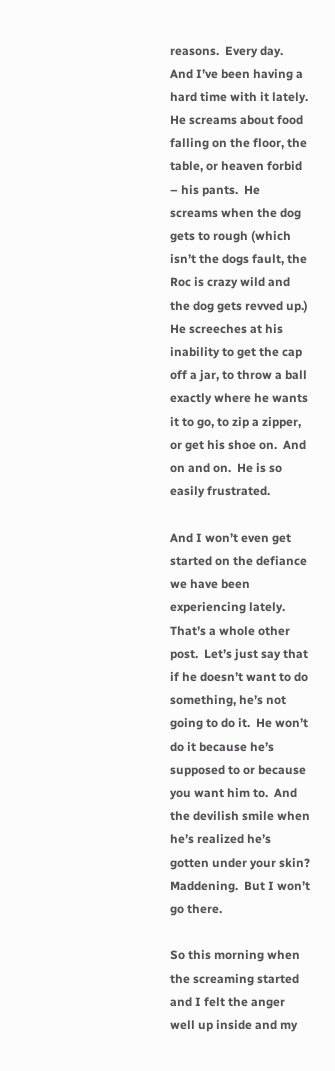reasons.  Every day.  And I’ve been having a hard time with it lately.  He screams about food falling on the floor, the table, or heaven forbid – his pants.  He screams when the dog gets to rough (which isn’t the dogs fault, the Roc is crazy wild and the dog gets revved up.)  He screeches at his inability to get the cap off a jar, to throw a ball exactly where he wants it to go, to zip a zipper, or get his shoe on.  And on and on.  He is so easily frustrated.

And I won’t even get started on the defiance we have been experiencing lately.  That’s a whole other post.  Let’s just say that if he doesn’t want to do something, he’s not going to do it.  He won’t do it because he’s supposed to or because you want him to.  And the devilish smile when he’s realized he’s gotten under your skin?  Maddening.  But I won’t go there.

So this morning when the screaming started and I felt the anger well up inside and my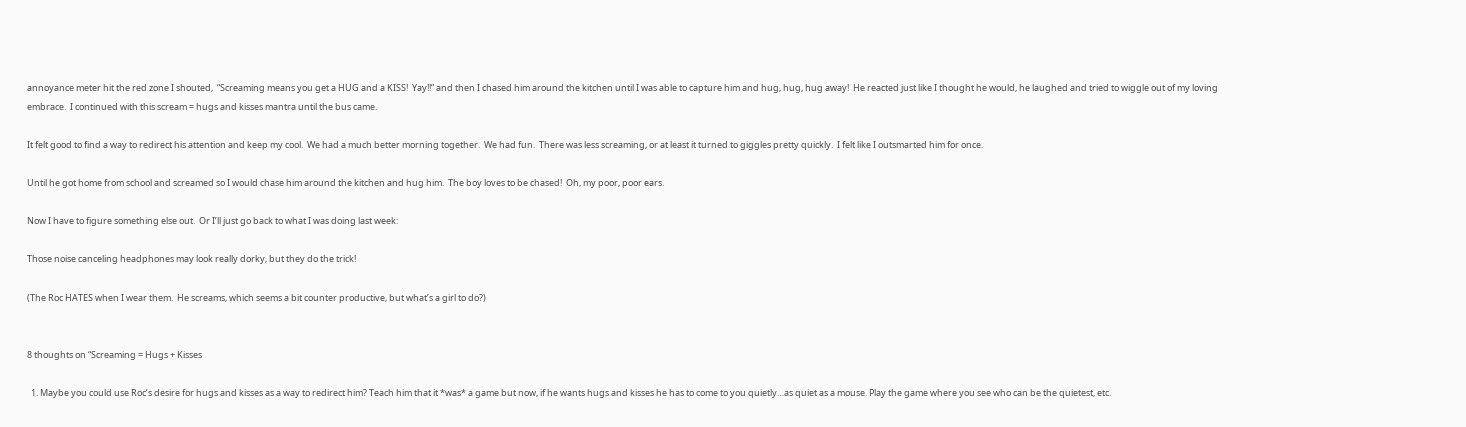annoyance meter hit the red zone I shouted,  “Screaming means you get a HUG and a KISS!  Yay!!” and then I chased him around the kitchen until I was able to capture him and hug, hug, hug away!  He reacted just like I thought he would, he laughed and tried to wiggle out of my loving embrace.  I continued with this scream = hugs and kisses mantra until the bus came.

It felt good to find a way to redirect his attention and keep my cool.  We had a much better morning together.  We had fun.  There was less screaming, or at least it turned to giggles pretty quickly.  I felt like I outsmarted him for once.

Until he got home from school and screamed so I would chase him around the kitchen and hug him.  The boy loves to be chased!  Oh, my poor, poor ears.

Now I have to figure something else out.  Or I’ll just go back to what I was doing last week:

Those noise canceling headphones may look really dorky, but they do the trick!

(The Roc HATES when I wear them.  He screams, which seems a bit counter productive, but what’s a girl to do?)


8 thoughts on “Screaming = Hugs + Kisses

  1. Maybe you could use Roc’s desire for hugs and kisses as a way to redirect him? Teach him that it *was* a game but now, if he wants hugs and kisses he has to come to you quietly…as quiet as a mouse. Play the game where you see who can be the quietest, etc.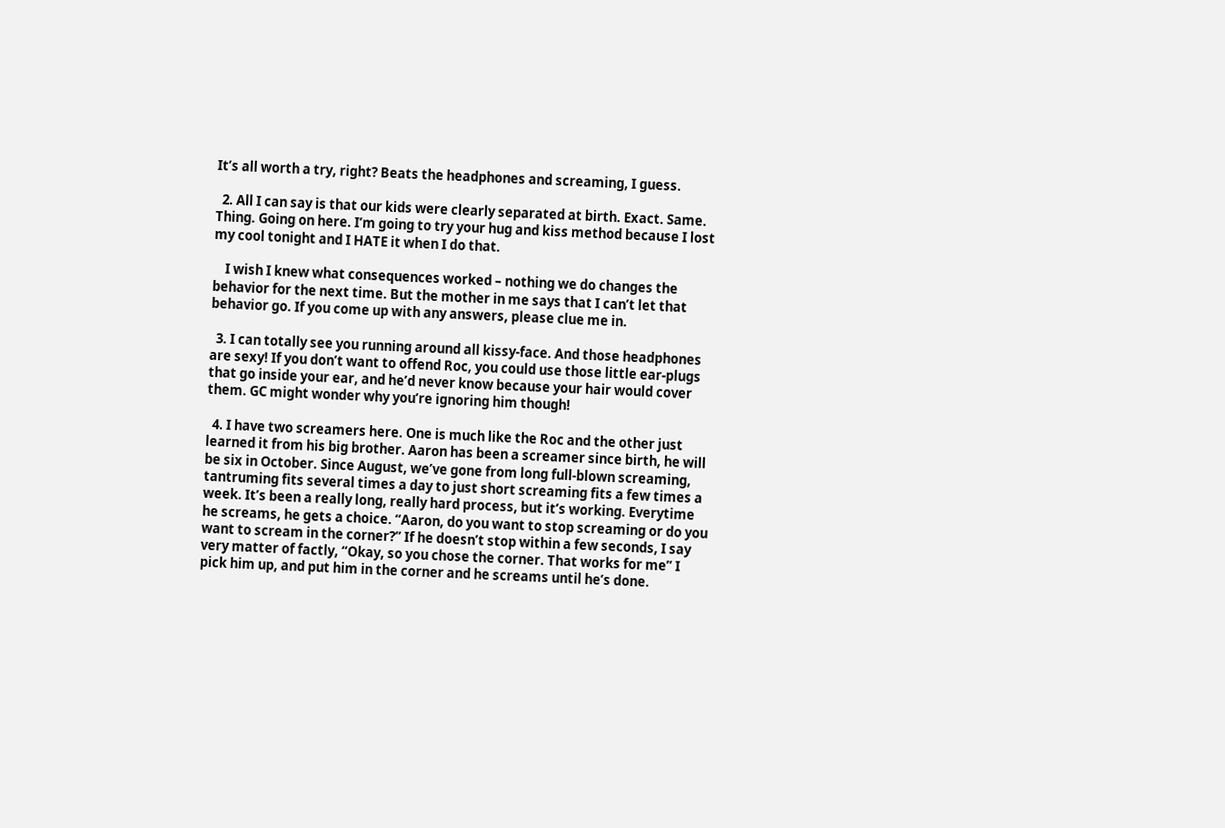It’s all worth a try, right? Beats the headphones and screaming, I guess.

  2. All I can say is that our kids were clearly separated at birth. Exact. Same. Thing. Going on here. I’m going to try your hug and kiss method because I lost my cool tonight and I HATE it when I do that.

    I wish I knew what consequences worked – nothing we do changes the behavior for the next time. But the mother in me says that I can’t let that behavior go. If you come up with any answers, please clue me in.

  3. I can totally see you running around all kissy-face. And those headphones are sexy! If you don’t want to offend Roc, you could use those little ear-plugs that go inside your ear, and he’d never know because your hair would cover them. GC might wonder why you’re ignoring him though!

  4. I have two screamers here. One is much like the Roc and the other just learned it from his big brother. Aaron has been a screamer since birth, he will be six in October. Since August, we’ve gone from long full-blown screaming, tantruming fits several times a day to just short screaming fits a few times a week. It’s been a really long, really hard process, but it’s working. Everytime he screams, he gets a choice. “Aaron, do you want to stop screaming or do you want to scream in the corner?” If he doesn’t stop within a few seconds, I say very matter of factly, “Okay, so you chose the corner. That works for me” I pick him up, and put him in the corner and he screams until he’s done.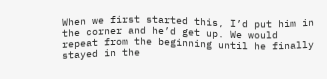When we first started this, I’d put him in the corner and he’d get up. We would repeat from the beginning until he finally stayed in the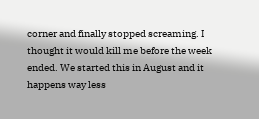corner and finally stopped screaming. I thought it would kill me before the week ended. We started this in August and it happens way less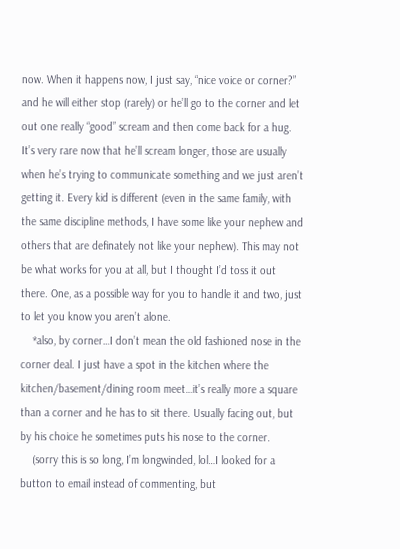now. When it happens now, I just say, “nice voice or corner?” and he will either stop (rarely) or he’ll go to the corner and let out one really “good” scream and then come back for a hug. It’s very rare now that he’ll scream longer, those are usually when he’s trying to communicate something and we just aren’t getting it. Every kid is different (even in the same family, with the same discipline methods, I have some like your nephew and others that are definately not like your nephew). This may not be what works for you at all, but I thought I’d toss it out there. One, as a possible way for you to handle it and two, just to let you know you aren’t alone.
    *also, by corner…I don’t mean the old fashioned nose in the corner deal. I just have a spot in the kitchen where the kitchen/basement/dining room meet…it’s really more a square than a corner and he has to sit there. Usually facing out, but by his choice he sometimes puts his nose to the corner.
    (sorry this is so long, I’m longwinded, lol…I looked for a button to email instead of commenting, but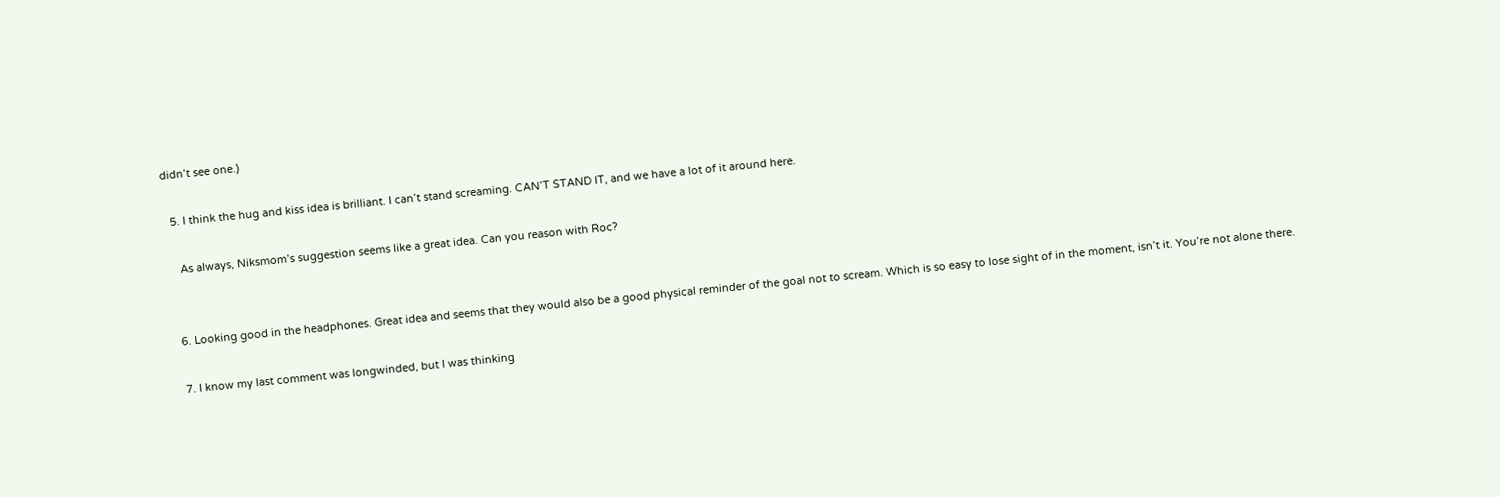didn’t see one.)

  5. I think the hug and kiss idea is brilliant. I can’t stand screaming. CAN’T STAND IT, and we have a lot of it around here.

    As always, Niksmom’s suggestion seems like a great idea. Can you reason with Roc?


  6. Looking good in the headphones. Great idea and seems that they would also be a good physical reminder of the goal not to scream. Which is so easy to lose sight of in the moment, isn’t it. You’re not alone there.

  7. I know my last comment was longwinded, but I was thinking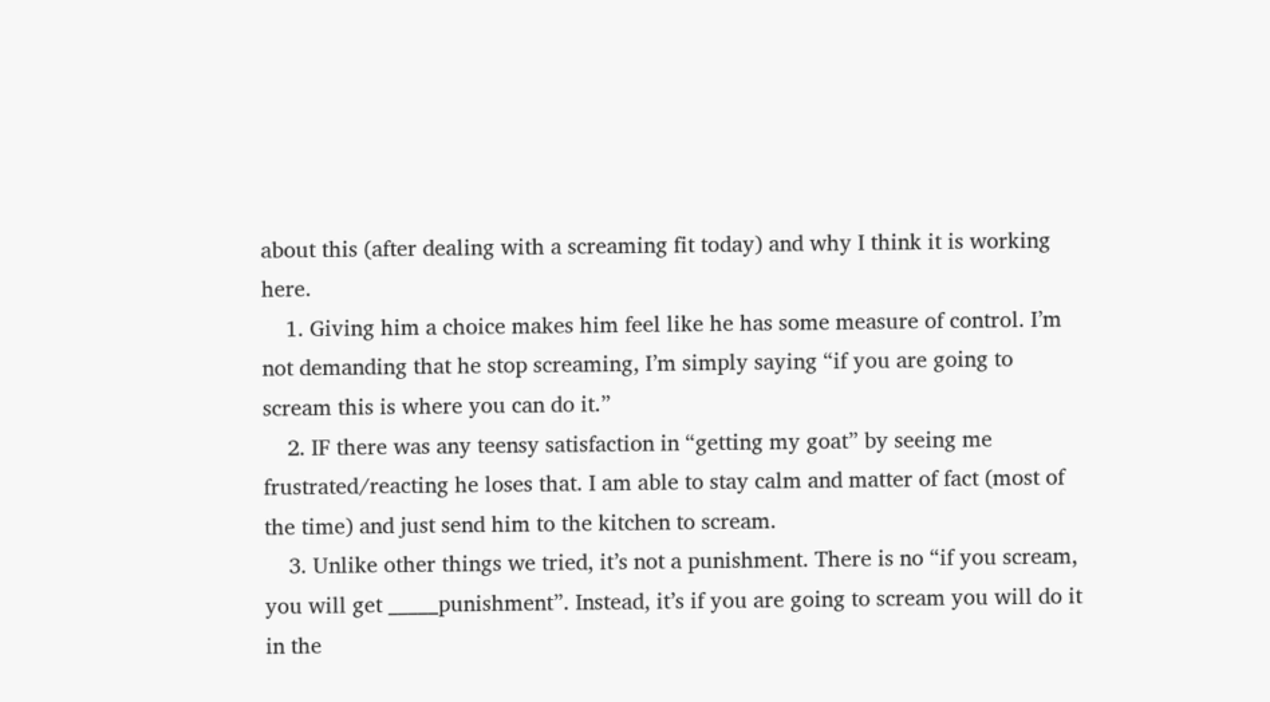about this (after dealing with a screaming fit today) and why I think it is working here.
    1. Giving him a choice makes him feel like he has some measure of control. I’m not demanding that he stop screaming, I’m simply saying “if you are going to scream this is where you can do it.”
    2. IF there was any teensy satisfaction in “getting my goat” by seeing me frustrated/reacting he loses that. I am able to stay calm and matter of fact (most of the time) and just send him to the kitchen to scream.
    3. Unlike other things we tried, it’s not a punishment. There is no “if you scream, you will get _____punishment”. Instead, it’s if you are going to scream you will do it in the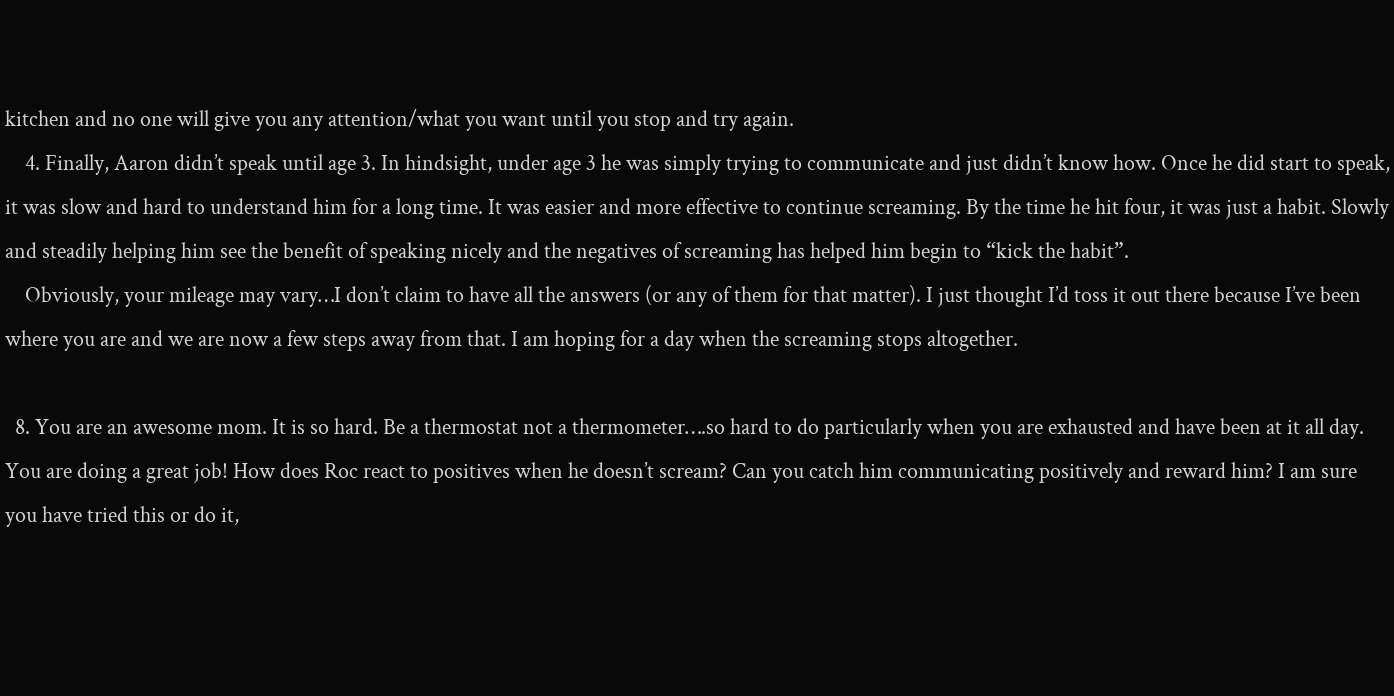kitchen and no one will give you any attention/what you want until you stop and try again.
    4. Finally, Aaron didn’t speak until age 3. In hindsight, under age 3 he was simply trying to communicate and just didn’t know how. Once he did start to speak, it was slow and hard to understand him for a long time. It was easier and more effective to continue screaming. By the time he hit four, it was just a habit. Slowly and steadily helping him see the benefit of speaking nicely and the negatives of screaming has helped him begin to “kick the habit”.
    Obviously, your mileage may vary…I don’t claim to have all the answers (or any of them for that matter). I just thought I’d toss it out there because I’ve been where you are and we are now a few steps away from that. I am hoping for a day when the screaming stops altogether.

  8. You are an awesome mom. It is so hard. Be a thermostat not a thermometer….so hard to do particularly when you are exhausted and have been at it all day. You are doing a great job! How does Roc react to positives when he doesn’t scream? Can you catch him communicating positively and reward him? I am sure you have tried this or do it,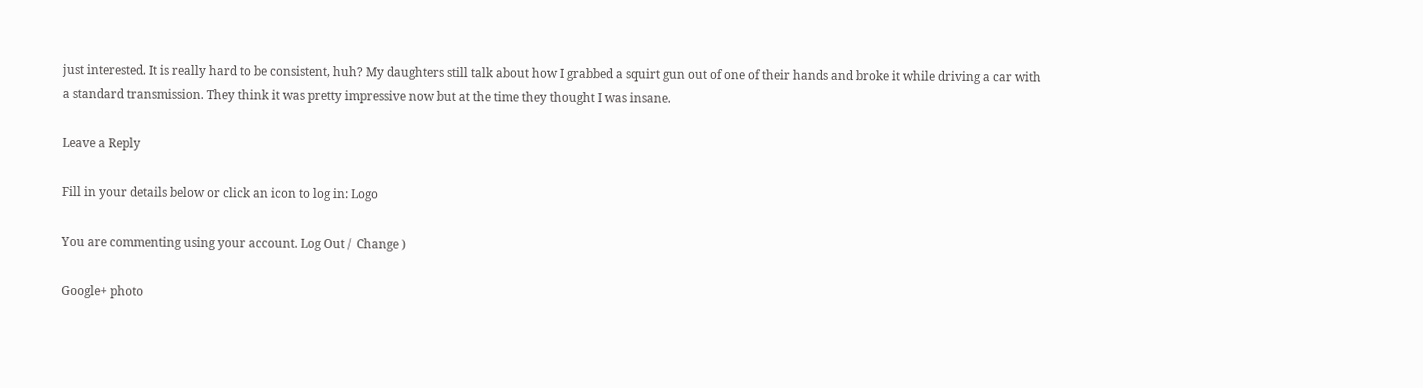just interested. It is really hard to be consistent, huh? My daughters still talk about how I grabbed a squirt gun out of one of their hands and broke it while driving a car with a standard transmission. They think it was pretty impressive now but at the time they thought I was insane.

Leave a Reply

Fill in your details below or click an icon to log in: Logo

You are commenting using your account. Log Out /  Change )

Google+ photo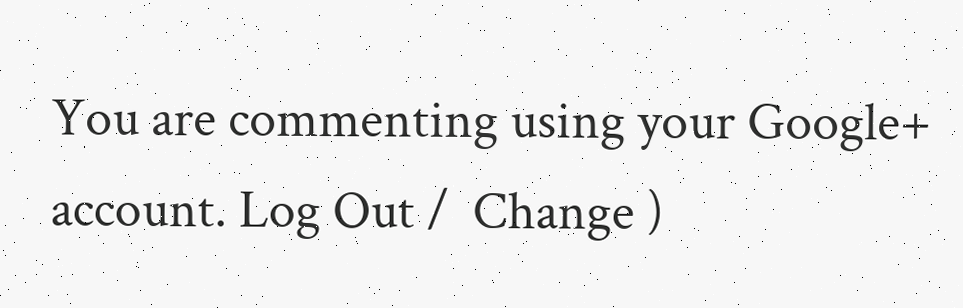You are commenting using your Google+ account. Log Out /  Change )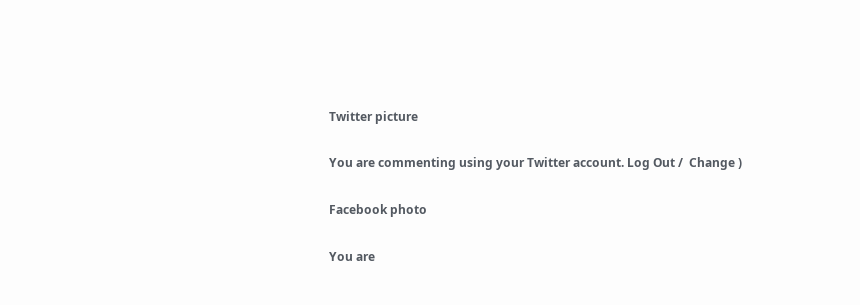Twitter picture

You are commenting using your Twitter account. Log Out /  Change )

Facebook photo

You are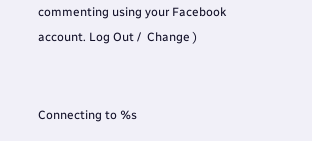commenting using your Facebook account. Log Out /  Change )


Connecting to %s